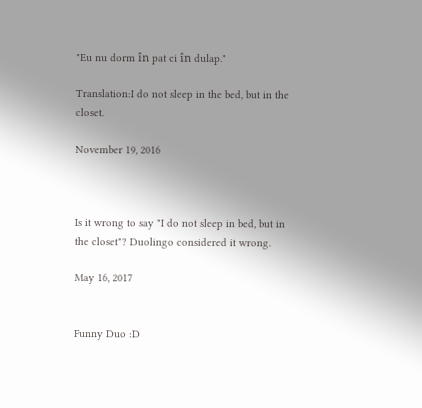"Eu nu dorm în pat ci în dulap."

Translation:I do not sleep in the bed, but in the closet.

November 19, 2016



Is it wrong to say "I do not sleep in bed, but in the closet"? Duolingo considered it wrong.

May 16, 2017


Funny Duo :D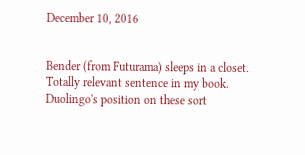December 10, 2016


Bender (from Futurama) sleeps in a closet. Totally relevant sentence in my book. Duolingo's position on these sort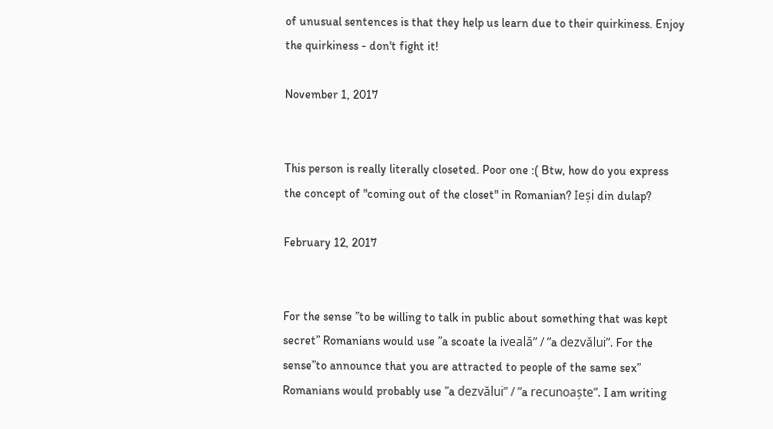of unusual sentences is that they help us learn due to their quirkiness. Enjoy the quirkiness - don't fight it!

November 1, 2017


This person is really literally closeted. Poor one :( Btw, how do you express the concept of "coming out of the closet" in Romanian? Ieși din dulap?

February 12, 2017


For the sense ”to be willing to talk in public about something that was kept secret” Romanians would use ”a scoate la iveală” / ”a dezvălui”. For the sense”to announce that you are attracted to people of the same sex” Romanians would probably use ”a dezvălui” / ”a recunoaște”. I am writing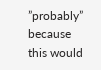”probably” because this would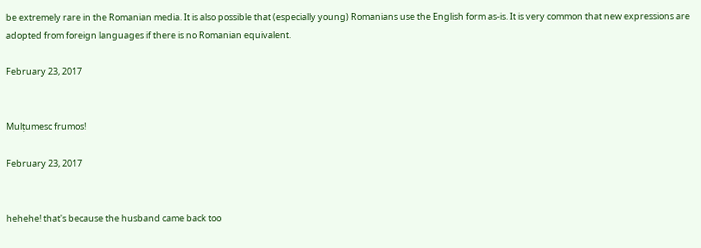be extremely rare in the Romanian media. It is also possible that (especially young) Romanians use the English form as-is. It is very common that new expressions are adopted from foreign languages if there is no Romanian equivalent.

February 23, 2017


Mulțumesc frumos!

February 23, 2017


hehehe! that's because the husband came back too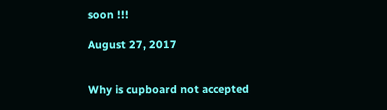soon !!!

August 27, 2017


Why is cupboard not accepted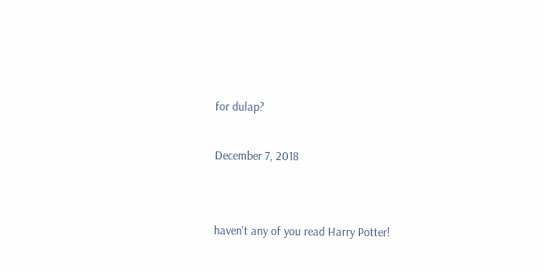for dulap?

December 7, 2018


haven't any of you read Harry Potter!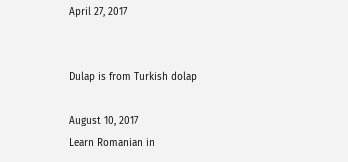April 27, 2017


Dulap is from Turkish dolap

August 10, 2017
Learn Romanian in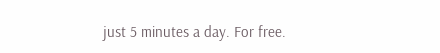just 5 minutes a day. For free.